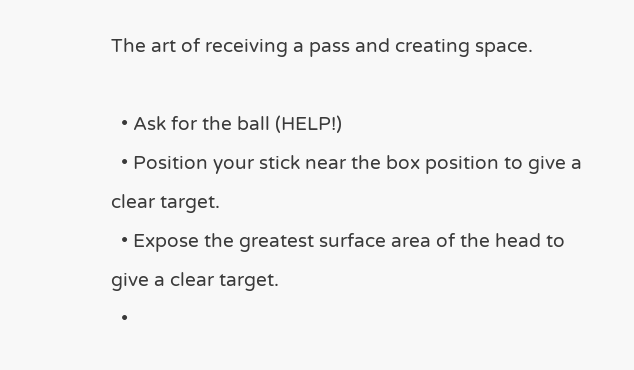The art of receiving a pass and creating space.

  • Ask for the ball (HELP!)
  • Position your stick near the box position to give a clear target.
  • Expose the greatest surface area of the head to give a clear target.
  •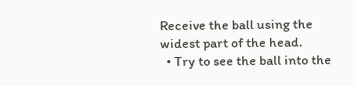Receive the ball using the widest part of the head.
  • Try to see the ball into the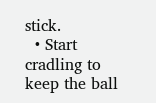stick.
  • Start cradling to keep the ball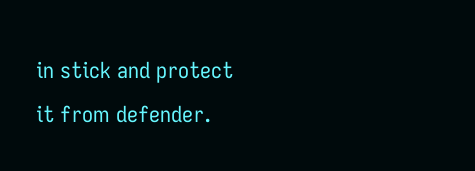in stick and protect it from defender.